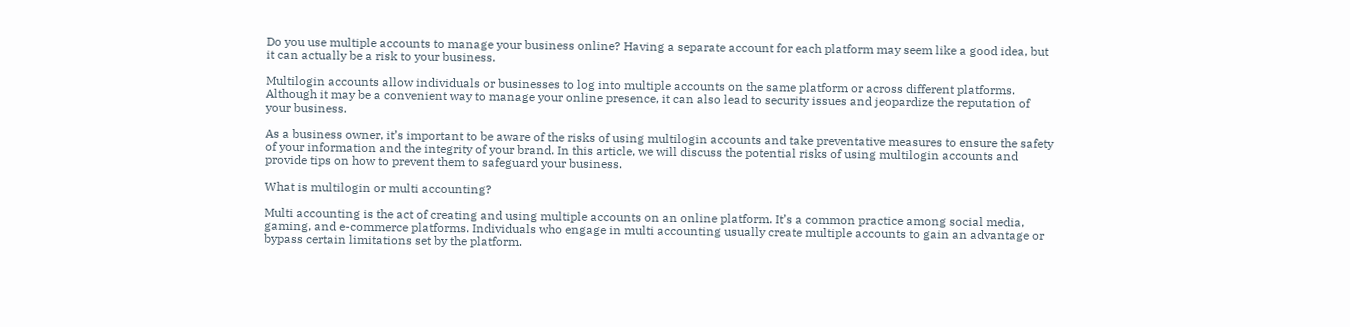Do you use multiple accounts to manage your business online? Having a separate account for each platform may seem like a good idea, but it can actually be a risk to your business.

Multilogin accounts allow individuals or businesses to log into multiple accounts on the same platform or across different platforms. Although it may be a convenient way to manage your online presence, it can also lead to security issues and jeopardize the reputation of your business.

As a business owner, it’s important to be aware of the risks of using multilogin accounts and take preventative measures to ensure the safety of your information and the integrity of your brand. In this article, we will discuss the potential risks of using multilogin accounts and provide tips on how to prevent them to safeguard your business.

What is multilogin or multi accounting?

Multi accounting is the act of creating and using multiple accounts on an online platform. It’s a common practice among social media, gaming, and e-commerce platforms. Individuals who engage in multi accounting usually create multiple accounts to gain an advantage or bypass certain limitations set by the platform.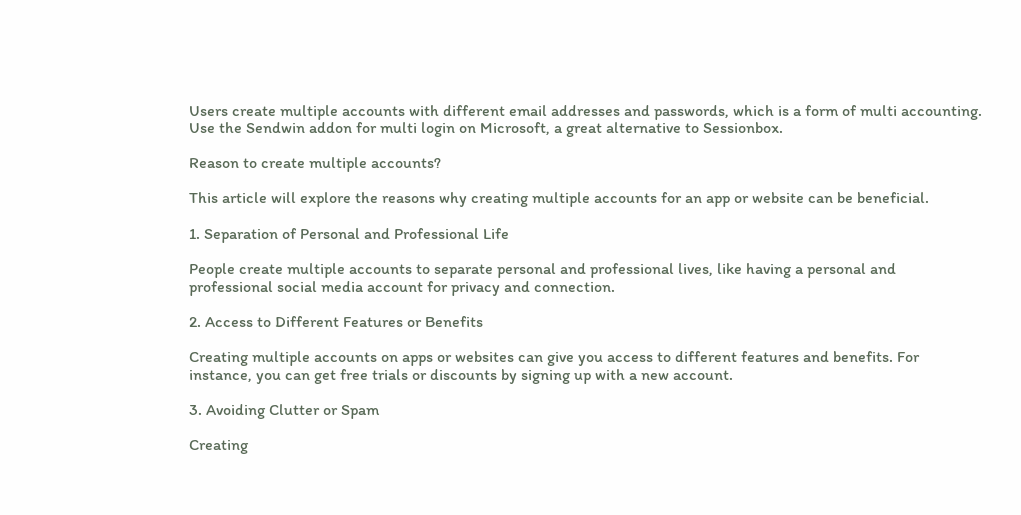Users create multiple accounts with different email addresses and passwords, which is a form of multi accounting. Use the Sendwin addon for multi login on Microsoft, a great alternative to Sessionbox.

Reason to create multiple accounts?

This article will explore the reasons why creating multiple accounts for an app or website can be beneficial.

1. Separation of Personal and Professional Life

People create multiple accounts to separate personal and professional lives, like having a personal and professional social media account for privacy and connection.

2. Access to Different Features or Benefits

Creating multiple accounts on apps or websites can give you access to different features and benefits. For instance, you can get free trials or discounts by signing up with a new account.

3. Avoiding Clutter or Spam

Creating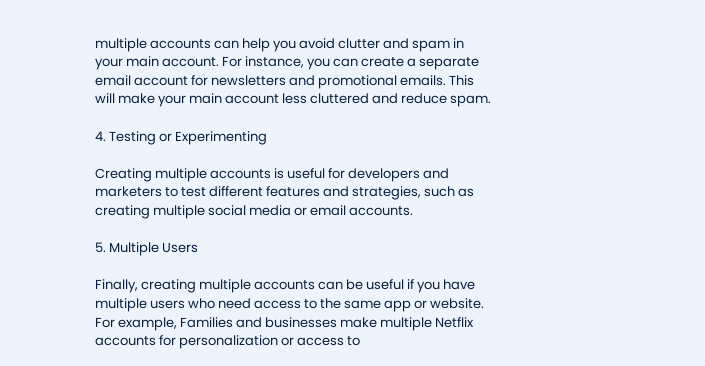multiple accounts can help you avoid clutter and spam in your main account. For instance, you can create a separate email account for newsletters and promotional emails. This will make your main account less cluttered and reduce spam.

4. Testing or Experimenting

Creating multiple accounts is useful for developers and marketers to test different features and strategies, such as creating multiple social media or email accounts.

5. Multiple Users

Finally, creating multiple accounts can be useful if you have multiple users who need access to the same app or website. For example, Families and businesses make multiple Netflix accounts for personalization or access to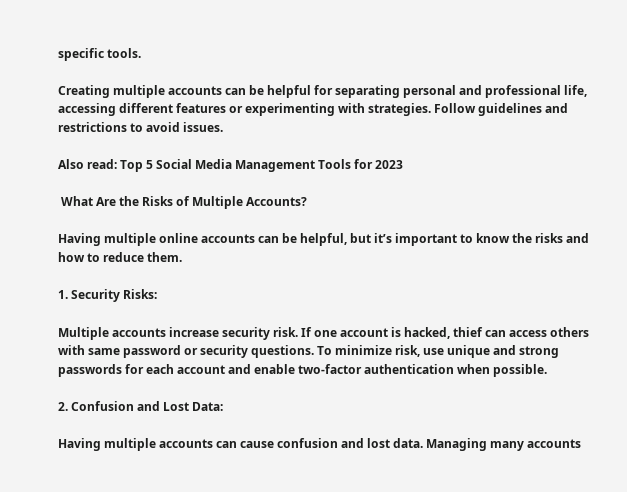specific tools.

Creating multiple accounts can be helpful for separating personal and professional life, accessing different features or experimenting with strategies. Follow guidelines and restrictions to avoid issues.

Also read: Top 5 Social Media Management Tools for 2023

 What Are the Risks of Multiple Accounts?

Having multiple online accounts can be helpful, but it’s important to know the risks and how to reduce them.

1. Security Risks:

Multiple accounts increase security risk. If one account is hacked, thief can access others with same password or security questions. To minimize risk, use unique and strong passwords for each account and enable two-factor authentication when possible.

2. Confusion and Lost Data:

Having multiple accounts can cause confusion and lost data. Managing many accounts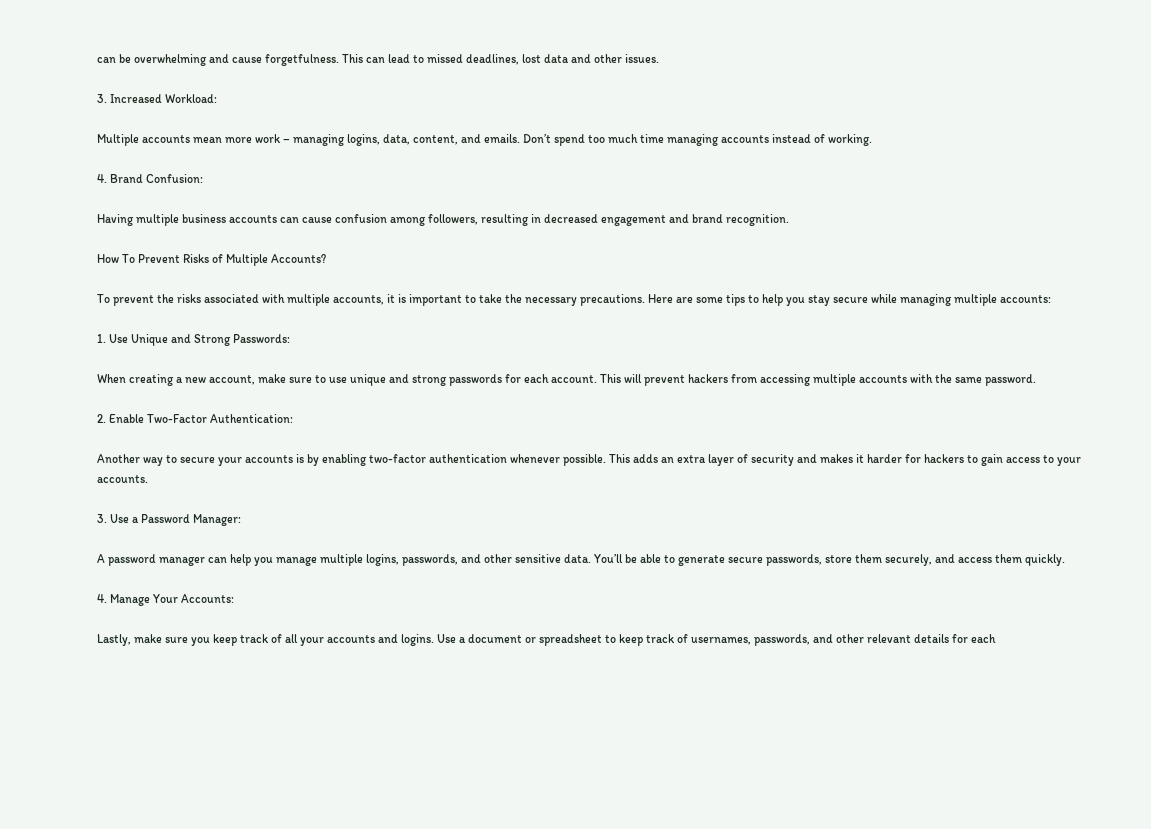can be overwhelming and cause forgetfulness. This can lead to missed deadlines, lost data and other issues.

3. Increased Workload:

Multiple accounts mean more work – managing logins, data, content, and emails. Don’t spend too much time managing accounts instead of working.

4. Brand Confusion:

Having multiple business accounts can cause confusion among followers, resulting in decreased engagement and brand recognition.

How To Prevent Risks of Multiple Accounts?

To prevent the risks associated with multiple accounts, it is important to take the necessary precautions. Here are some tips to help you stay secure while managing multiple accounts:

1. Use Unique and Strong Passwords:

When creating a new account, make sure to use unique and strong passwords for each account. This will prevent hackers from accessing multiple accounts with the same password.

2. Enable Two-Factor Authentication:

Another way to secure your accounts is by enabling two-factor authentication whenever possible. This adds an extra layer of security and makes it harder for hackers to gain access to your accounts.

3. Use a Password Manager:

A password manager can help you manage multiple logins, passwords, and other sensitive data. You’ll be able to generate secure passwords, store them securely, and access them quickly.

4. Manage Your Accounts:

Lastly, make sure you keep track of all your accounts and logins. Use a document or spreadsheet to keep track of usernames, passwords, and other relevant details for each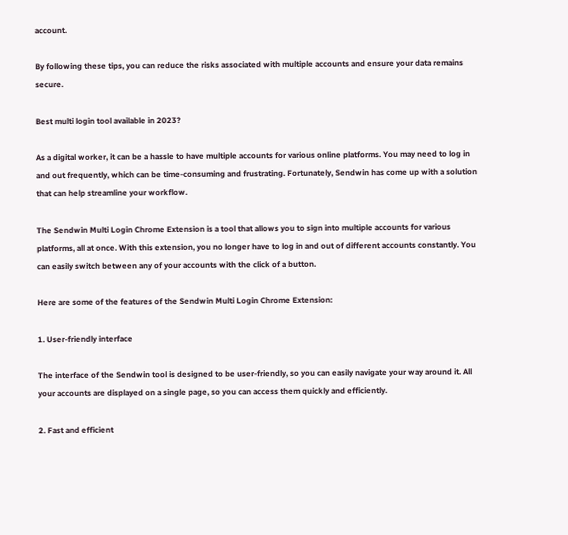account.

By following these tips, you can reduce the risks associated with multiple accounts and ensure your data remains secure.

Best multi login tool available in 2023?

As a digital worker, it can be a hassle to have multiple accounts for various online platforms. You may need to log in and out frequently, which can be time-consuming and frustrating. Fortunately, Sendwin has come up with a solution that can help streamline your workflow.

The Sendwin Multi Login Chrome Extension is a tool that allows you to sign into multiple accounts for various platforms, all at once. With this extension, you no longer have to log in and out of different accounts constantly. You can easily switch between any of your accounts with the click of a button.

Here are some of the features of the Sendwin Multi Login Chrome Extension:

1. User-friendly interface

The interface of the Sendwin tool is designed to be user-friendly, so you can easily navigate your way around it. All your accounts are displayed on a single page, so you can access them quickly and efficiently.

2. Fast and efficient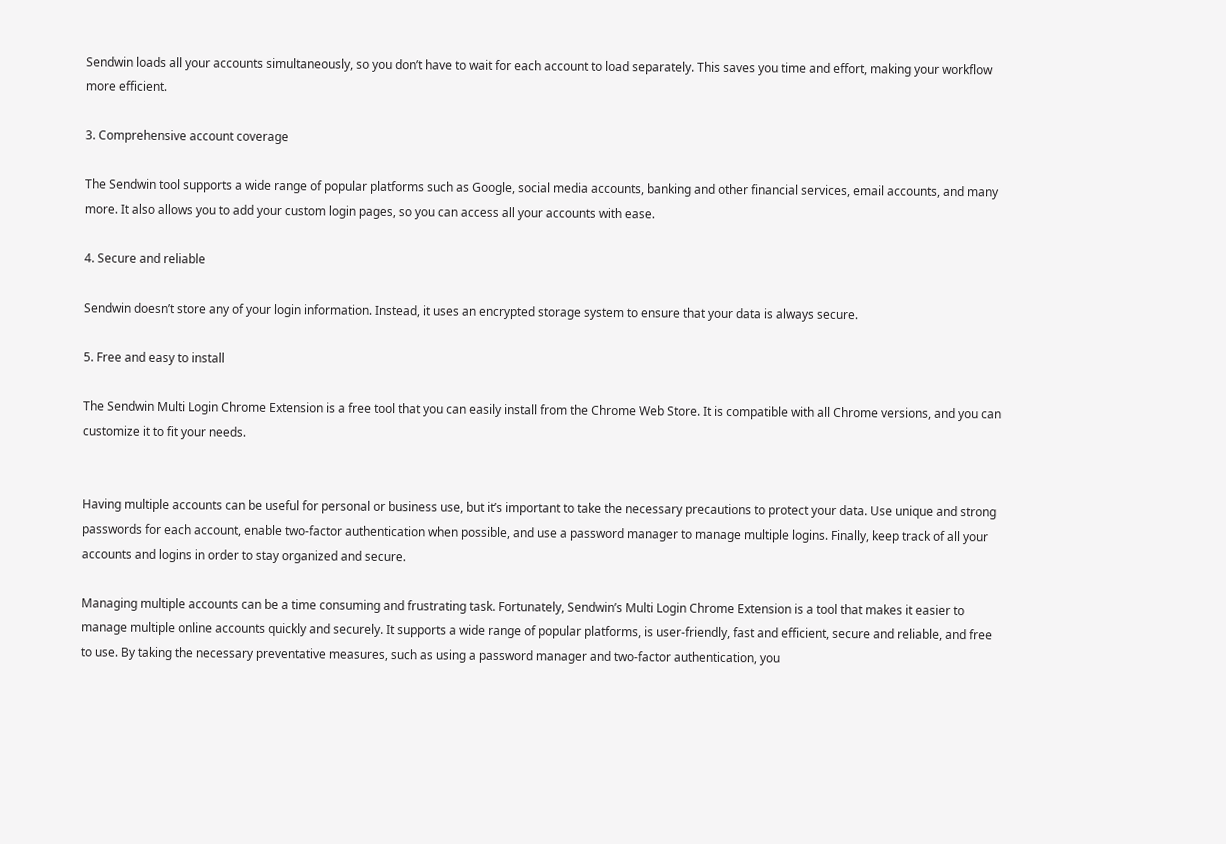Sendwin loads all your accounts simultaneously, so you don’t have to wait for each account to load separately. This saves you time and effort, making your workflow more efficient.

3. Comprehensive account coverage

The Sendwin tool supports a wide range of popular platforms such as Google, social media accounts, banking and other financial services, email accounts, and many more. It also allows you to add your custom login pages, so you can access all your accounts with ease.

4. Secure and reliable

Sendwin doesn’t store any of your login information. Instead, it uses an encrypted storage system to ensure that your data is always secure.

5. Free and easy to install

The Sendwin Multi Login Chrome Extension is a free tool that you can easily install from the Chrome Web Store. It is compatible with all Chrome versions, and you can customize it to fit your needs.


Having multiple accounts can be useful for personal or business use, but it’s important to take the necessary precautions to protect your data. Use unique and strong passwords for each account, enable two-factor authentication when possible, and use a password manager to manage multiple logins. Finally, keep track of all your accounts and logins in order to stay organized and secure.

Managing multiple accounts can be a time consuming and frustrating task. Fortunately, Sendwin’s Multi Login Chrome Extension is a tool that makes it easier to manage multiple online accounts quickly and securely. It supports a wide range of popular platforms, is user-friendly, fast and efficient, secure and reliable, and free to use. By taking the necessary preventative measures, such as using a password manager and two-factor authentication, you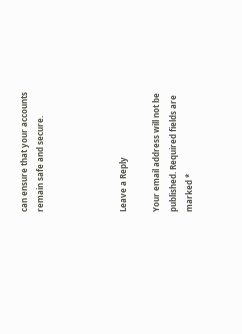can ensure that your accounts remain safe and secure.




Leave a Reply

Your email address will not be published. Required fields are marked *